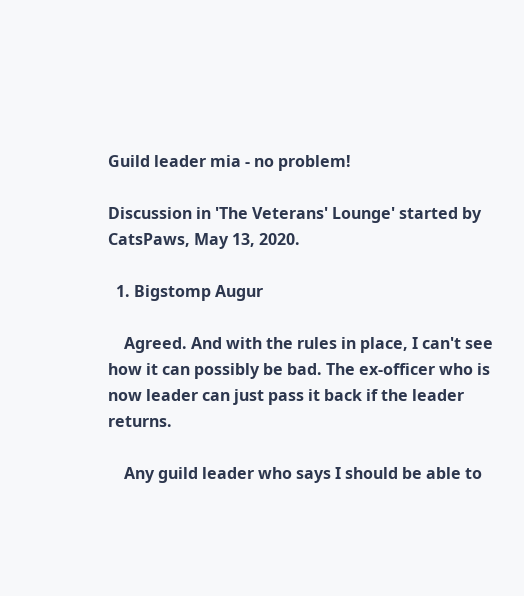Guild leader mia - no problem!

Discussion in 'The Veterans' Lounge' started by CatsPaws, May 13, 2020.

  1. Bigstomp Augur

    Agreed. And with the rules in place, I can't see how it can possibly be bad. The ex-officer who is now leader can just pass it back if the leader returns.

    Any guild leader who says I should be able to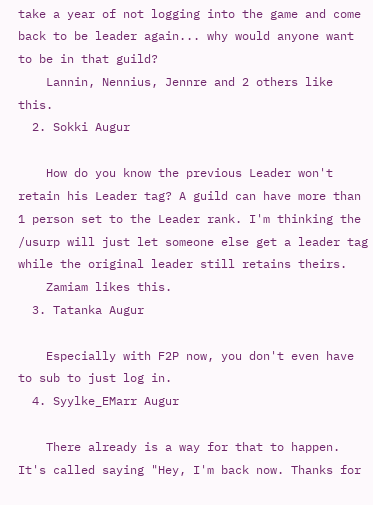take a year of not logging into the game and come back to be leader again... why would anyone want to be in that guild?
    Lannin, Nennius, Jennre and 2 others like this.
  2. Sokki Augur

    How do you know the previous Leader won't retain his Leader tag? A guild can have more than 1 person set to the Leader rank. I'm thinking the /usurp will just let someone else get a leader tag while the original leader still retains theirs.
    Zamiam likes this.
  3. Tatanka Augur

    Especially with F2P now, you don't even have to sub to just log in.
  4. Syylke_EMarr Augur

    There already is a way for that to happen. It's called saying "Hey, I'm back now. Thanks for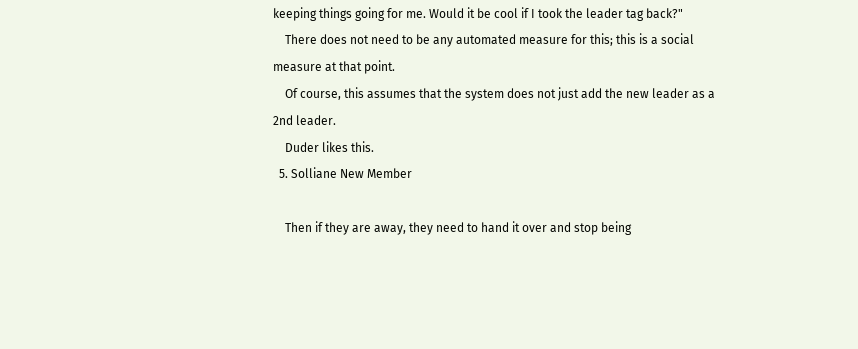keeping things going for me. Would it be cool if I took the leader tag back?"
    There does not need to be any automated measure for this; this is a social measure at that point.
    Of course, this assumes that the system does not just add the new leader as a 2nd leader.
    Duder likes this.
  5. Solliane New Member

    Then if they are away, they need to hand it over and stop being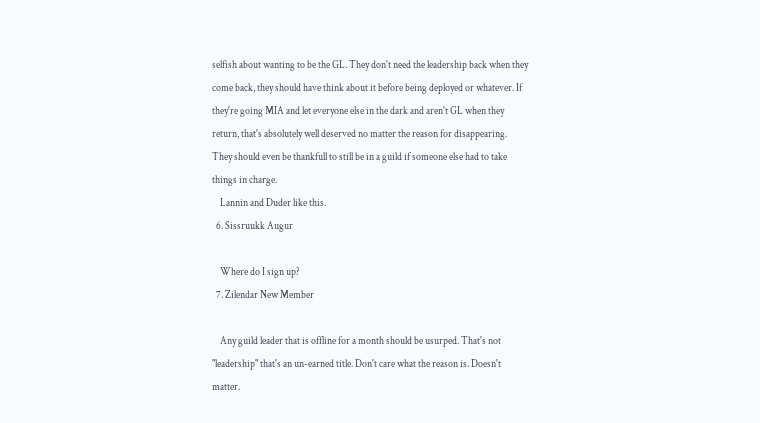selfish about wanting to be the GL. They don't need the leadership back when they come back, they should have think about it before being deployed or whatever. If they're going MIA and let everyone else in the dark and aren't GL when they return, that's absolutely well deserved no matter the reason for disappearing. They should even be thankfull to still be in a guild if someone else had to take things in charge.
    Lannin and Duder like this.
  6. Sissruukk Augur

    Where do I sign up?
  7. Zilendar New Member

    Any guild leader that is offline for a month should be usurped. That's not "leadership" that's an un-earned title. Don't care what the reason is. Doesn't matter.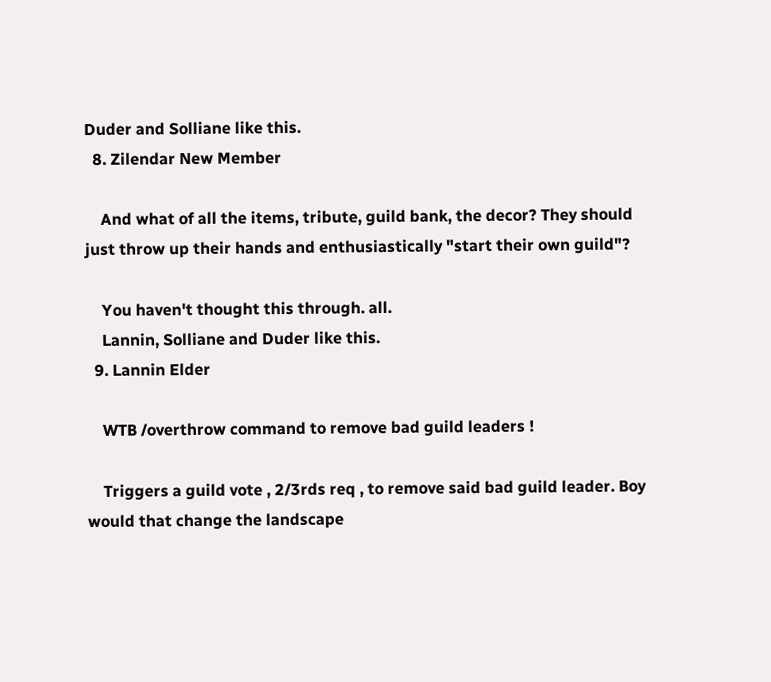Duder and Solliane like this.
  8. Zilendar New Member

    And what of all the items, tribute, guild bank, the decor? They should just throw up their hands and enthusiastically "start their own guild"?

    You haven't thought this through. all.
    Lannin, Solliane and Duder like this.
  9. Lannin Elder

    WTB /overthrow command to remove bad guild leaders !

    Triggers a guild vote , 2/3rds req , to remove said bad guild leader. Boy would that change the landscape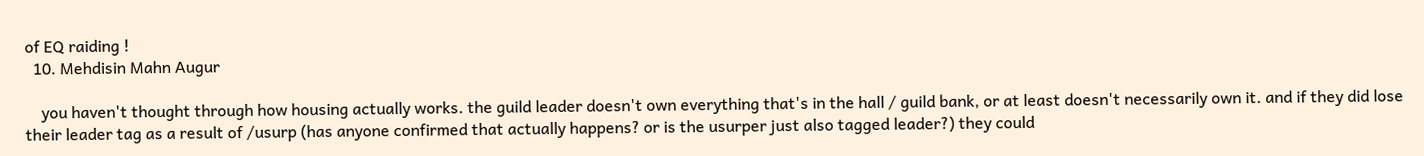of EQ raiding !
  10. Mehdisin Mahn Augur

    you haven't thought through how housing actually works. the guild leader doesn't own everything that's in the hall / guild bank, or at least doesn't necessarily own it. and if they did lose their leader tag as a result of /usurp (has anyone confirmed that actually happens? or is the usurper just also tagged leader?) they could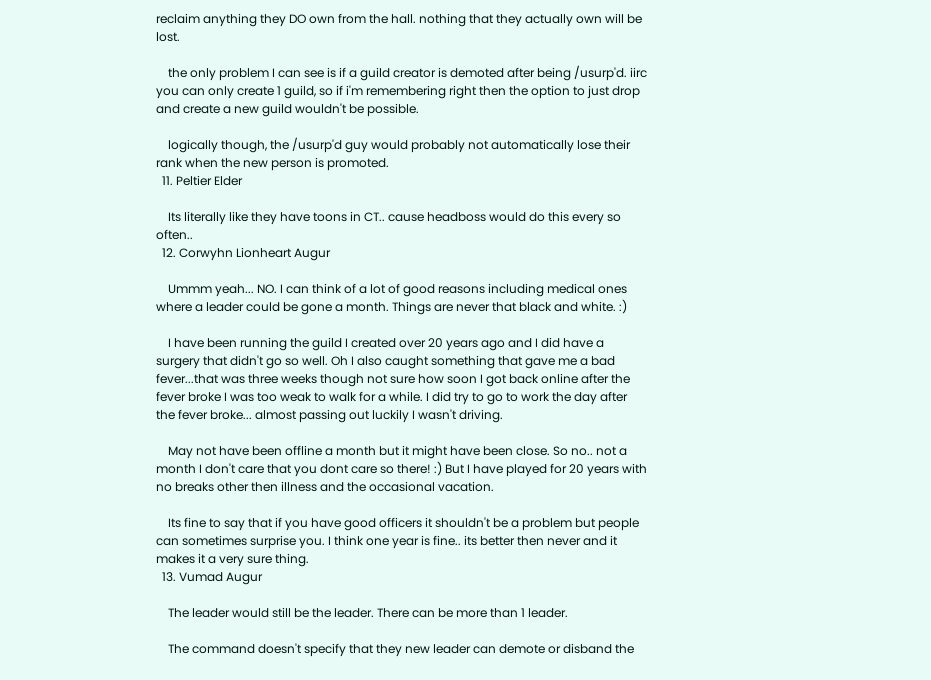reclaim anything they DO own from the hall. nothing that they actually own will be lost.

    the only problem I can see is if a guild creator is demoted after being /usurp'd. iirc you can only create 1 guild, so if i'm remembering right then the option to just drop and create a new guild wouldn't be possible.

    logically though, the /usurp'd guy would probably not automatically lose their rank when the new person is promoted.
  11. Peltier Elder

    Its literally like they have toons in CT.. cause headboss would do this every so often..
  12. Corwyhn Lionheart Augur

    Ummm yeah... NO. I can think of a lot of good reasons including medical ones where a leader could be gone a month. Things are never that black and white. :)

    I have been running the guild I created over 20 years ago and I did have a surgery that didn't go so well. Oh I also caught something that gave me a bad fever...that was three weeks though not sure how soon I got back online after the fever broke I was too weak to walk for a while. I did try to go to work the day after the fever broke... almost passing out luckily I wasn't driving.

    May not have been offline a month but it might have been close. So no.. not a month I don't care that you dont care so there! :) But I have played for 20 years with no breaks other then illness and the occasional vacation.

    Its fine to say that if you have good officers it shouldn't be a problem but people can sometimes surprise you. I think one year is fine.. its better then never and it makes it a very sure thing.
  13. Vumad Augur

    The leader would still be the leader. There can be more than 1 leader.

    The command doesn't specify that they new leader can demote or disband the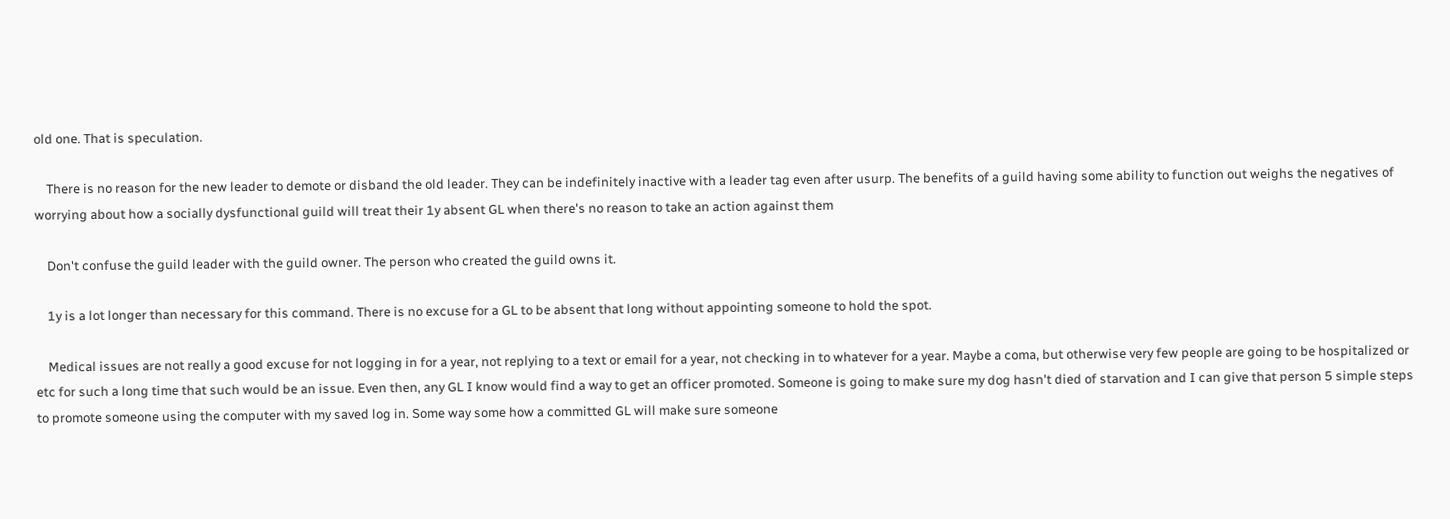old one. That is speculation.

    There is no reason for the new leader to demote or disband the old leader. They can be indefinitely inactive with a leader tag even after usurp. The benefits of a guild having some ability to function out weighs the negatives of worrying about how a socially dysfunctional guild will treat their 1y absent GL when there's no reason to take an action against them

    Don't confuse the guild leader with the guild owner. The person who created the guild owns it.

    1y is a lot longer than necessary for this command. There is no excuse for a GL to be absent that long without appointing someone to hold the spot.

    Medical issues are not really a good excuse for not logging in for a year, not replying to a text or email for a year, not checking in to whatever for a year. Maybe a coma, but otherwise very few people are going to be hospitalized or etc for such a long time that such would be an issue. Even then, any GL I know would find a way to get an officer promoted. Someone is going to make sure my dog hasn't died of starvation and I can give that person 5 simple steps to promote someone using the computer with my saved log in. Some way some how a committed GL will make sure someone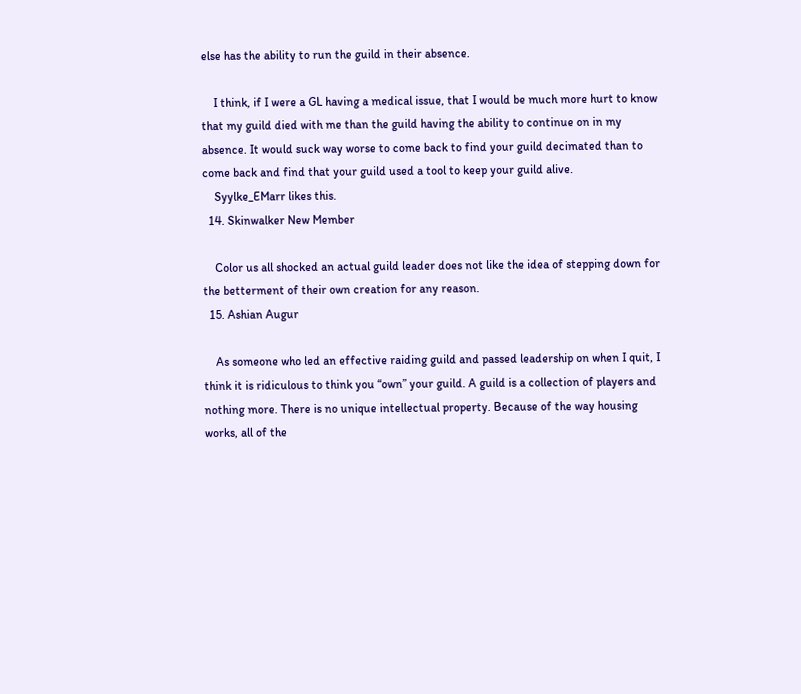else has the ability to run the guild in their absence.

    I think, if I were a GL having a medical issue, that I would be much more hurt to know that my guild died with me than the guild having the ability to continue on in my absence. It would suck way worse to come back to find your guild decimated than to come back and find that your guild used a tool to keep your guild alive.
    Syylke_EMarr likes this.
  14. Skinwalker New Member

    Color us all shocked an actual guild leader does not like the idea of stepping down for the betterment of their own creation for any reason.
  15. Ashian Augur

    As someone who led an effective raiding guild and passed leadership on when I quit, I think it is ridiculous to think you “own” your guild. A guild is a collection of players and nothing more. There is no unique intellectual property. Because of the way housing works, all of the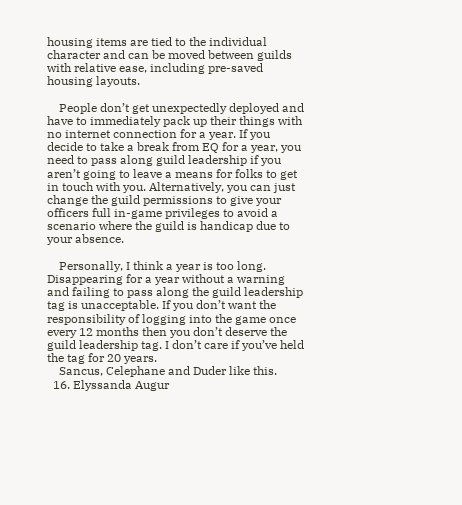housing items are tied to the individual character and can be moved between guilds with relative ease, including pre-saved housing layouts.

    People don’t get unexpectedly deployed and have to immediately pack up their things with no internet connection for a year. If you decide to take a break from EQ for a year, you need to pass along guild leadership if you aren’t going to leave a means for folks to get in touch with you. Alternatively, you can just change the guild permissions to give your officers full in-game privileges to avoid a scenario where the guild is handicap due to your absence.

    Personally, I think a year is too long. Disappearing for a year without a warning and failing to pass along the guild leadership tag is unacceptable. If you don’t want the responsibility of logging into the game once every 12 months then you don’t deserve the guild leadership tag. I don’t care if you’ve held the tag for 20 years.
    Sancus, Celephane and Duder like this.
  16. Elyssanda Augur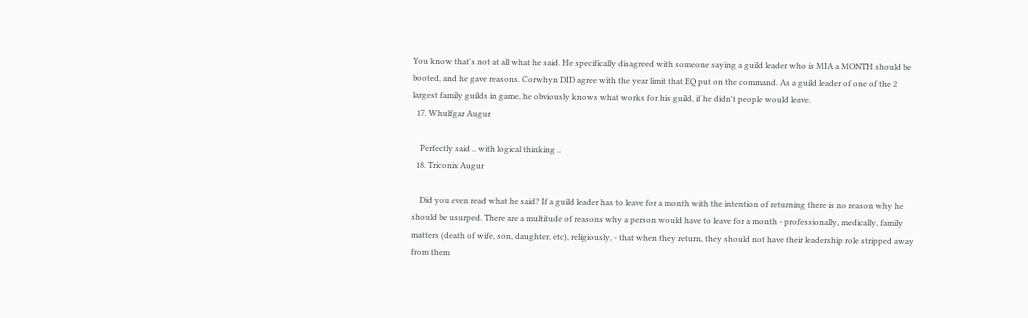You know that's not at all what he said. He specifically disagreed with someone saying a guild leader who is MIA a MONTH should be booted, and he gave reasons. Corwhyn DID agree with the year limit that EQ put on the command. As a guild leader of one of the 2 largest family guilds in game, he obviously knows what works for his guild, if he didn't people would leave.
  17. Whulfgar Augur

    Perfectly said .. with logical thinking ..
  18. Triconix Augur

    Did you even read what he said? If a guild leader has to leave for a month with the intention of returning there is no reason why he should be usurped. There are a multitude of reasons why a person would have to leave for a month - professionally, medically, family matters (death of wife, son, daughter, etc), religiously, - that when they return, they should not have their leadership role stripped away from them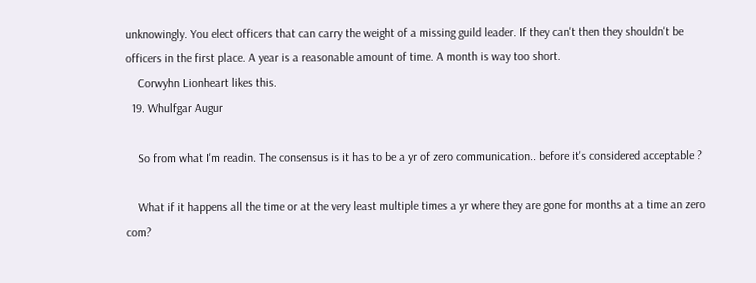unknowingly. You elect officers that can carry the weight of a missing guild leader. If they can't then they shouldn't be officers in the first place. A year is a reasonable amount of time. A month is way too short.
    Corwyhn Lionheart likes this.
  19. Whulfgar Augur

    So from what I'm readin. The consensus is it has to be a yr of zero communication.. before it's considered acceptable ?

    What if it happens all the time or at the very least multiple times a yr where they are gone for months at a time an zero com?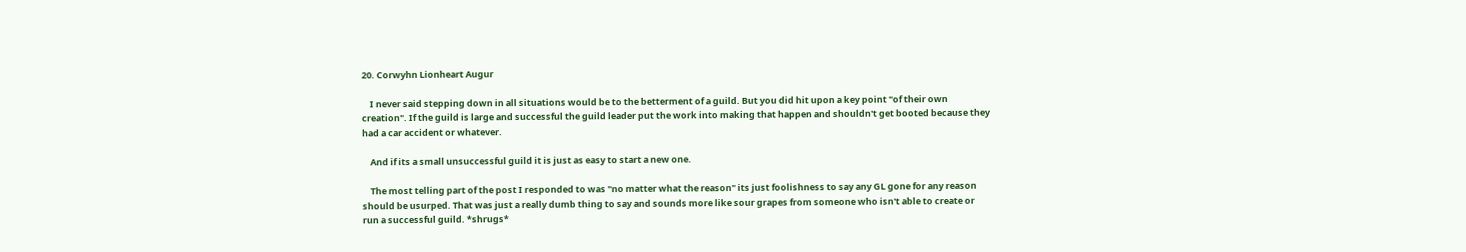20. Corwyhn Lionheart Augur

    I never said stepping down in all situations would be to the betterment of a guild. But you did hit upon a key point "of their own creation". If the guild is large and successful the guild leader put the work into making that happen and shouldn't get booted because they had a car accident or whatever.

    And if its a small unsuccessful guild it is just as easy to start a new one.

    The most telling part of the post I responded to was "no matter what the reason" its just foolishness to say any GL gone for any reason should be usurped. That was just a really dumb thing to say and sounds more like sour grapes from someone who isn't able to create or run a successful guild. *shrugs*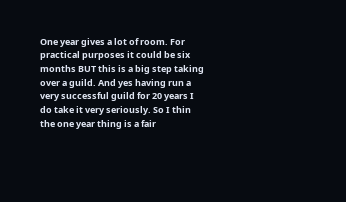One year gives a lot of room. For practical purposes it could be six months BUT this is a big step taking over a guild. And yes having run a very successful guild for 20 years I do take it very seriously. So I thin the one year thing is a fair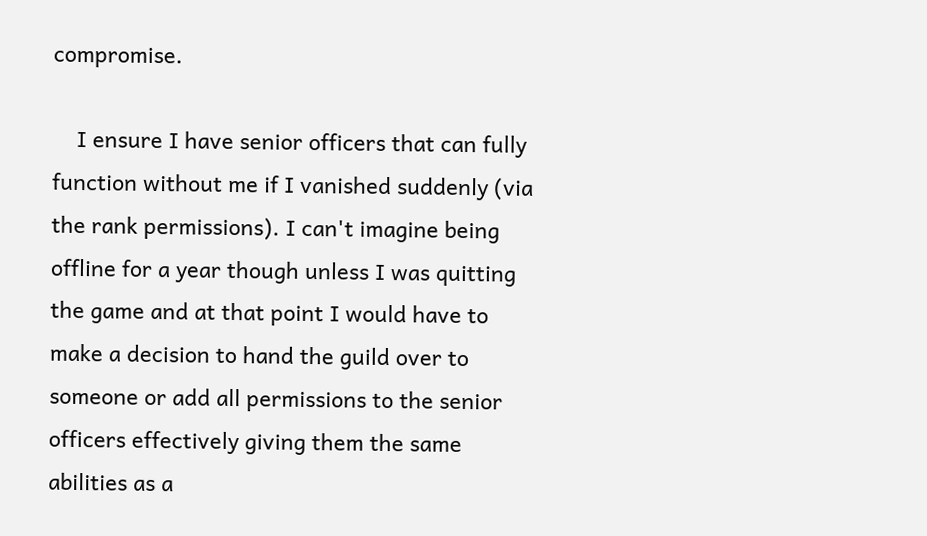compromise.

    I ensure I have senior officers that can fully function without me if I vanished suddenly (via the rank permissions). I can't imagine being offline for a year though unless I was quitting the game and at that point I would have to make a decision to hand the guild over to someone or add all permissions to the senior officers effectively giving them the same abilities as a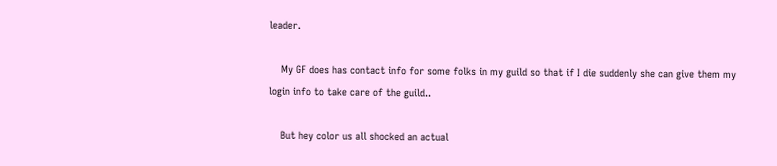leader.

    My GF does has contact info for some folks in my guild so that if I die suddenly she can give them my login info to take care of the guild..

    But hey color us all shocked an actual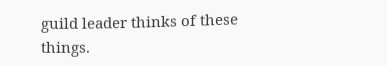guild leader thinks of these things.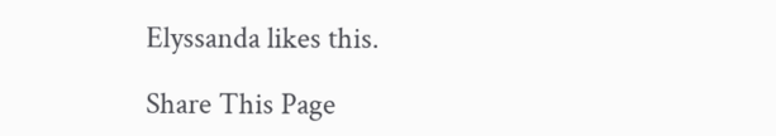Elyssanda likes this.

Share This Page